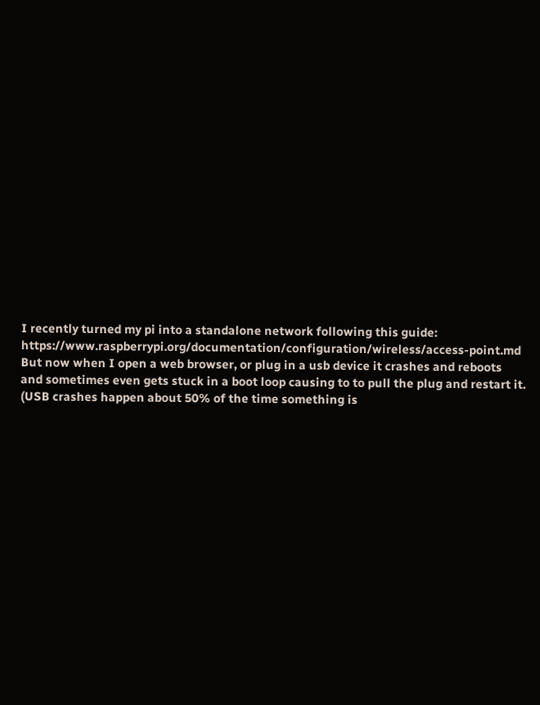I recently turned my pi into a standalone network following this guide: https://www.raspberrypi.org/documentation/configuration/wireless/access-point.md But now when I open a web browser, or plug in a usb device it crashes and reboots and sometimes even gets stuck in a boot loop causing to to pull the plug and restart it. (USB crashes happen about 50% of the time something is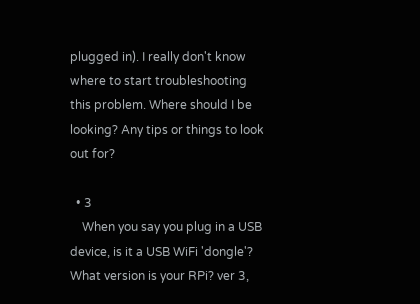plugged in). I really don't know where to start troubleshooting this problem. Where should I be looking? Any tips or things to look out for?

  • 3
    When you say you plug in a USB device, is it a USB WiFi 'dongle'? What version is your RPi? ver 3,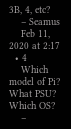3B, 4, etc?
    – Seamus
    Feb 11, 2020 at 2:17
  • 4
    Which model of Pi? What PSU? Which OS?
    –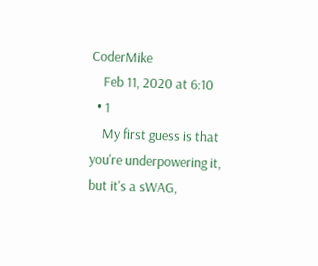CoderMike
    Feb 11, 2020 at 6:10
  • 1
    My first guess is that you're underpowering it, but it's a sWAG,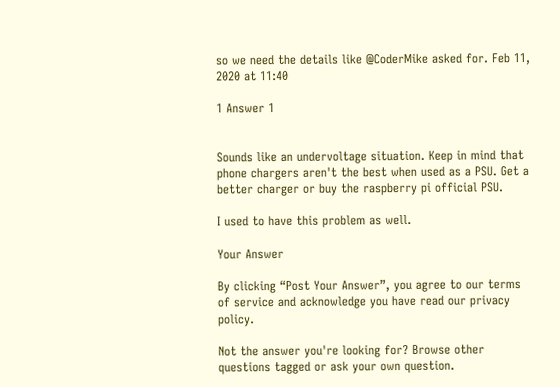so we need the details like @CoderMike asked for. Feb 11, 2020 at 11:40

1 Answer 1


Sounds like an undervoltage situation. Keep in mind that phone chargers aren't the best when used as a PSU. Get a better charger or buy the raspberry pi official PSU.

I used to have this problem as well.

Your Answer

By clicking “Post Your Answer”, you agree to our terms of service and acknowledge you have read our privacy policy.

Not the answer you're looking for? Browse other questions tagged or ask your own question.